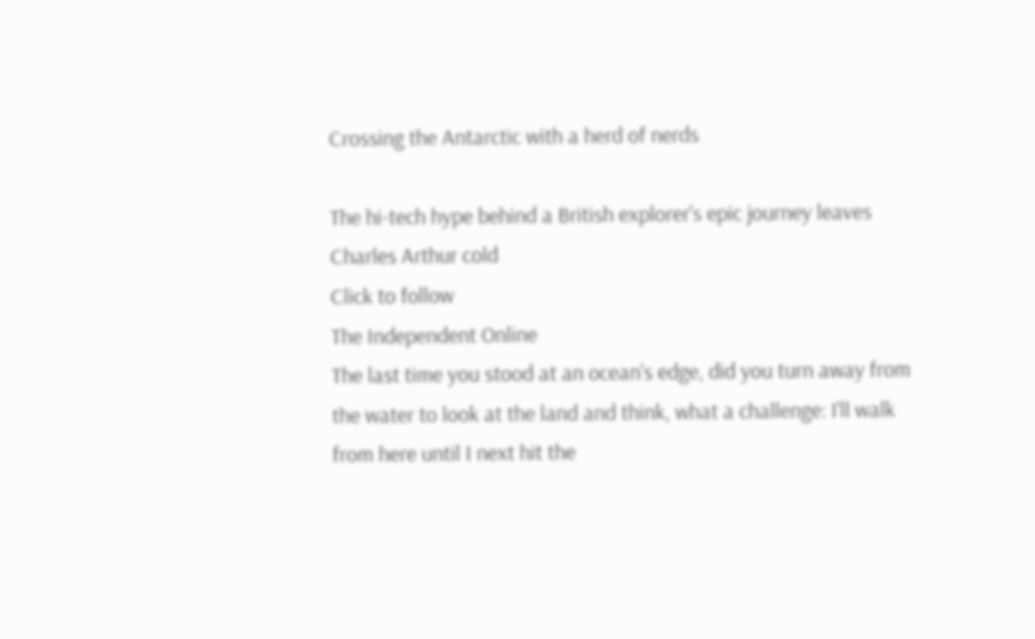Crossing the Antarctic with a herd of nerds

The hi-tech hype behind a British explorer's epic journey leaves Charles Arthur cold
Click to follow
The Independent Online
The last time you stood at an ocean's edge, did you turn away from the water to look at the land and think, what a challenge: I'll walk from here until I next hit the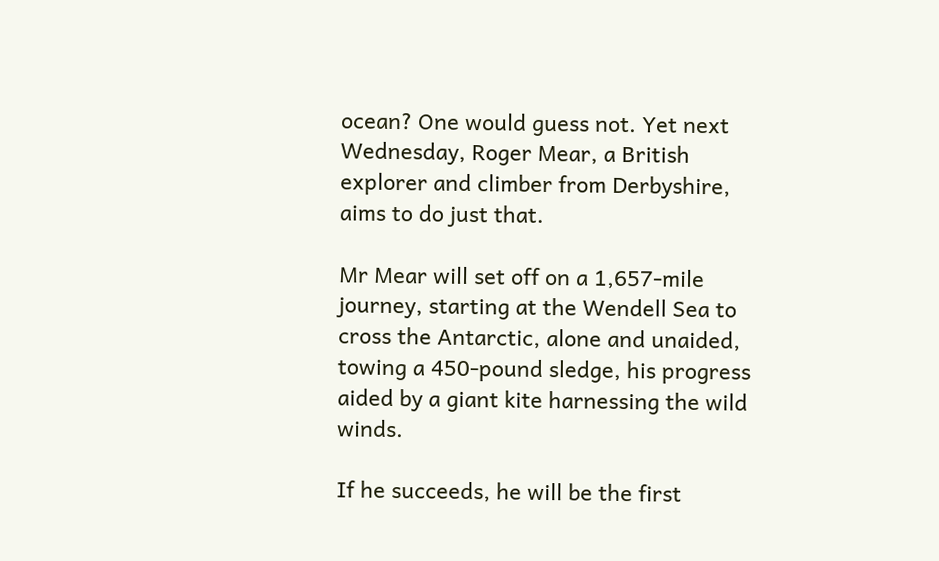ocean? One would guess not. Yet next Wednesday, Roger Mear, a British explorer and climber from Derbyshire, aims to do just that.

Mr Mear will set off on a 1,657-mile journey, starting at the Wendell Sea to cross the Antarctic, alone and unaided, towing a 450-pound sledge, his progress aided by a giant kite harnessing the wild winds.

If he succeeds, he will be the first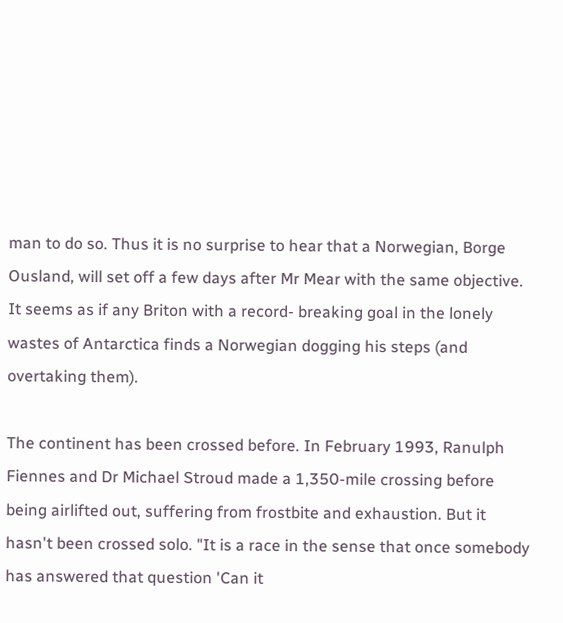man to do so. Thus it is no surprise to hear that a Norwegian, Borge Ousland, will set off a few days after Mr Mear with the same objective. It seems as if any Briton with a record- breaking goal in the lonely wastes of Antarctica finds a Norwegian dogging his steps (and overtaking them).

The continent has been crossed before. In February 1993, Ranulph Fiennes and Dr Michael Stroud made a 1,350-mile crossing before being airlifted out, suffering from frostbite and exhaustion. But it hasn't been crossed solo. "It is a race in the sense that once somebody has answered that question 'Can it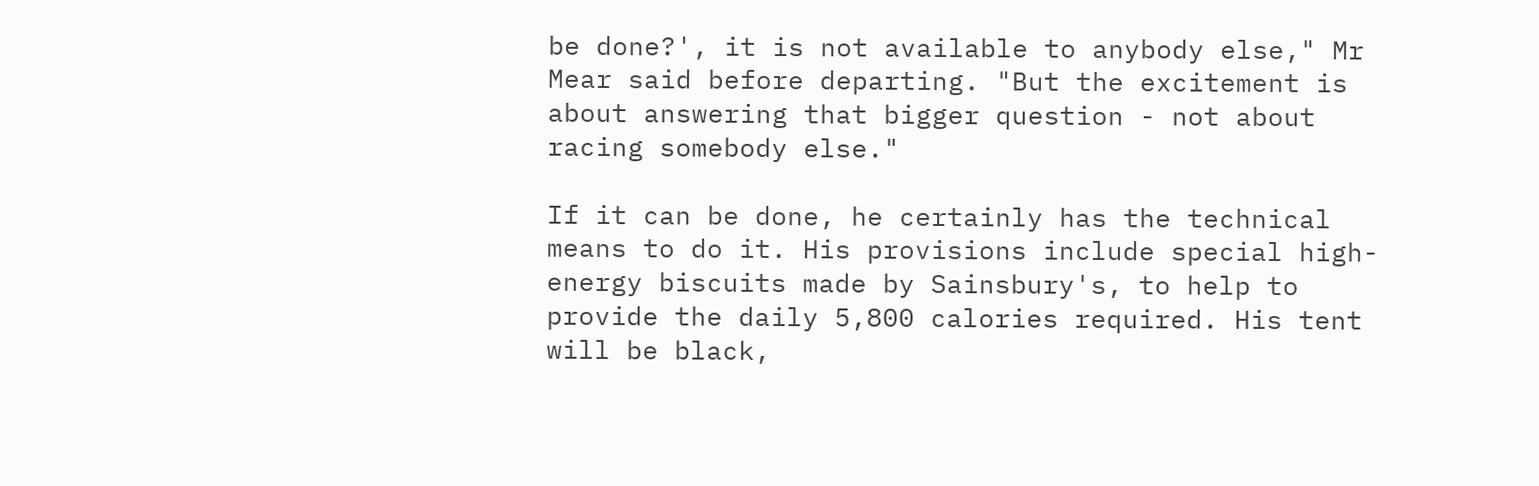be done?', it is not available to anybody else," Mr Mear said before departing. "But the excitement is about answering that bigger question - not about racing somebody else."

If it can be done, he certainly has the technical means to do it. His provisions include special high-energy biscuits made by Sainsbury's, to help to provide the daily 5,800 calories required. His tent will be black,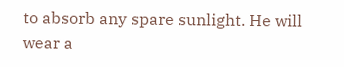to absorb any spare sunlight. He will wear a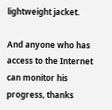lightweight jacket.

And anyone who has access to the Internet can monitor his progress, thanks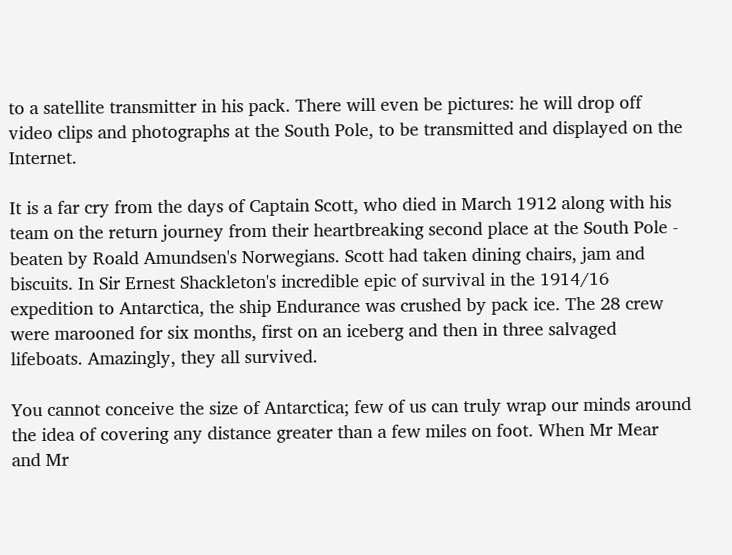to a satellite transmitter in his pack. There will even be pictures: he will drop off video clips and photographs at the South Pole, to be transmitted and displayed on the Internet.

It is a far cry from the days of Captain Scott, who died in March 1912 along with his team on the return journey from their heartbreaking second place at the South Pole - beaten by Roald Amundsen's Norwegians. Scott had taken dining chairs, jam and biscuits. In Sir Ernest Shackleton's incredible epic of survival in the 1914/16 expedition to Antarctica, the ship Endurance was crushed by pack ice. The 28 crew were marooned for six months, first on an iceberg and then in three salvaged lifeboats. Amazingly, they all survived.

You cannot conceive the size of Antarctica; few of us can truly wrap our minds around the idea of covering any distance greater than a few miles on foot. When Mr Mear and Mr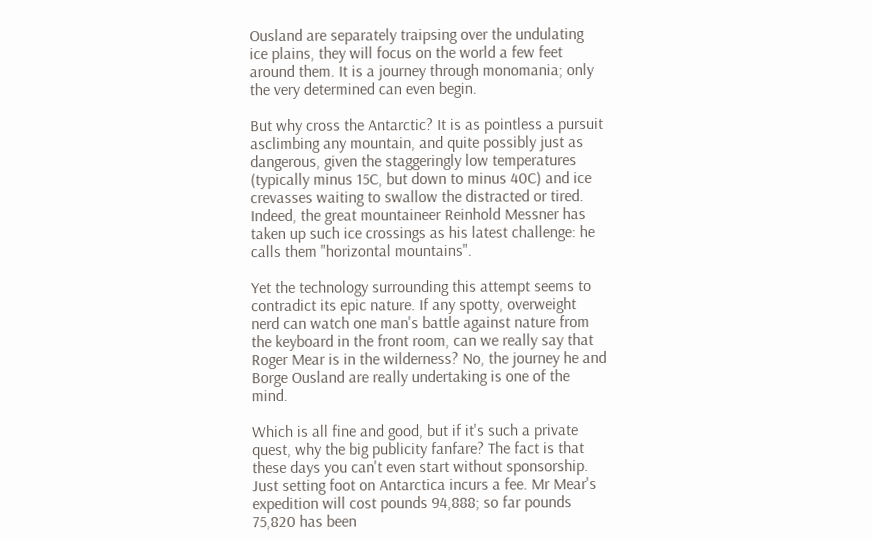Ousland are separately traipsing over the undulating ice plains, they will focus on the world a few feet around them. It is a journey through monomania; only the very determined can even begin.

But why cross the Antarctic? It is as pointless a pursuit asclimbing any mountain, and quite possibly just as dangerous, given the staggeringly low temperatures (typically minus 15C, but down to minus 40C) and ice crevasses waiting to swallow the distracted or tired. Indeed, the great mountaineer Reinhold Messner has taken up such ice crossings as his latest challenge: he calls them "horizontal mountains".

Yet the technology surrounding this attempt seems to contradict its epic nature. If any spotty, overweight nerd can watch one man's battle against nature from the keyboard in the front room, can we really say that Roger Mear is in the wilderness? No, the journey he and Borge Ousland are really undertaking is one of the mind.

Which is all fine and good, but if it's such a private quest, why the big publicity fanfare? The fact is that these days you can't even start without sponsorship. Just setting foot on Antarctica incurs a fee. Mr Mear's expedition will cost pounds 94,888; so far pounds 75,820 has been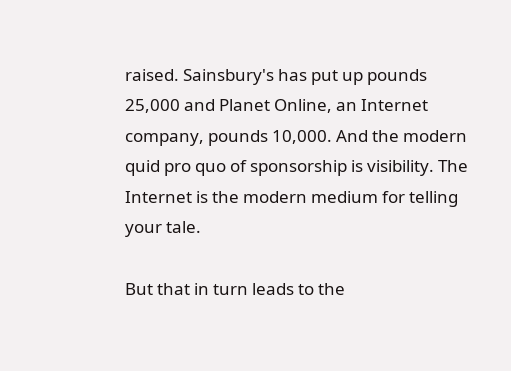raised. Sainsbury's has put up pounds 25,000 and Planet Online, an Internet company, pounds 10,000. And the modern quid pro quo of sponsorship is visibility. The Internet is the modern medium for telling your tale.

But that in turn leads to the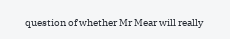question of whether Mr Mear will really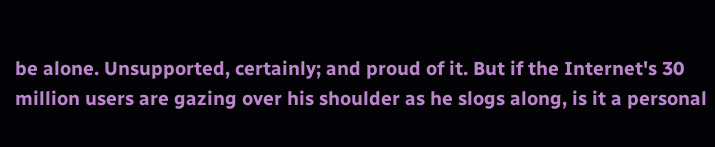be alone. Unsupported, certainly; and proud of it. But if the Internet's 30 million users are gazing over his shoulder as he slogs along, is it a personal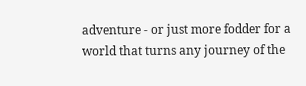adventure - or just more fodder for a world that turns any journey of the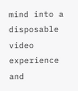mind into a disposable video experience and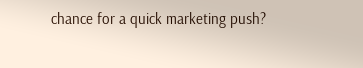chance for a quick marketing push?